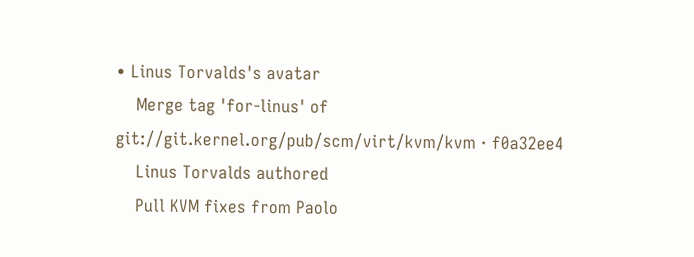• Linus Torvalds's avatar
    Merge tag 'for-linus' of git://git.kernel.org/pub/scm/virt/kvm/kvm · f0a32ee4
    Linus Torvalds authored
    Pull KVM fixes from Paolo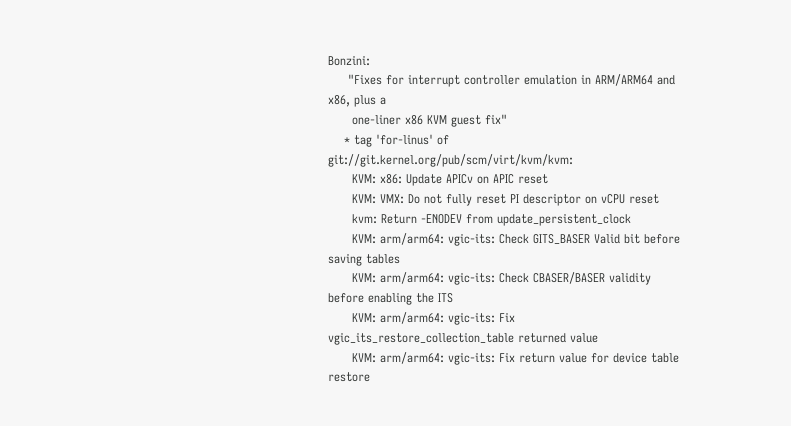Bonzini:
     "Fixes for interrupt controller emulation in ARM/ARM64 and x86, plus a
      one-liner x86 KVM guest fix"
    * tag 'for-linus' of git://git.kernel.org/pub/scm/virt/kvm/kvm:
      KVM: x86: Update APICv on APIC reset
      KVM: VMX: Do not fully reset PI descriptor on vCPU reset
      kvm: Return -ENODEV from update_persistent_clock
      KVM: arm/arm64: vgic-its: Check GITS_BASER Valid bit before saving tables
      KVM: arm/arm64: vgic-its: Check CBASER/BASER validity before enabling the ITS
      KVM: arm/arm64: vgic-its: Fix vgic_its_restore_collection_table returned value
      KVM: arm/arm64: vgic-its: Fix return value for device table restore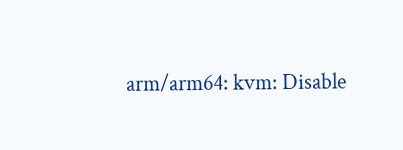arm/arm64: kvm: Disable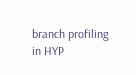branch profiling in HYP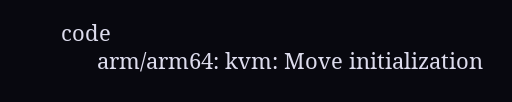code
      arm/arm64: kvm: Move initialization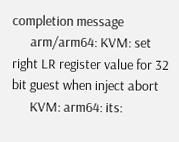completion message
      arm/arm64: KVM: set right LR register value for 32 bit guest when inject abort
      KVM: arm64: its: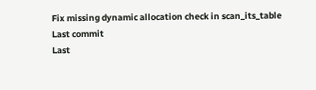Fix missing dynamic allocation check in scan_its_table
Last commit
Last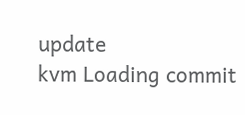update
kvm Loading commit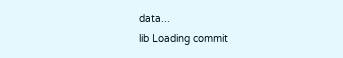data...
lib Loading commit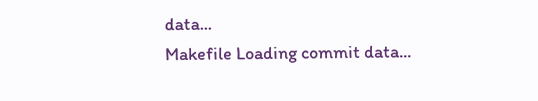data...
Makefile Loading commit data...